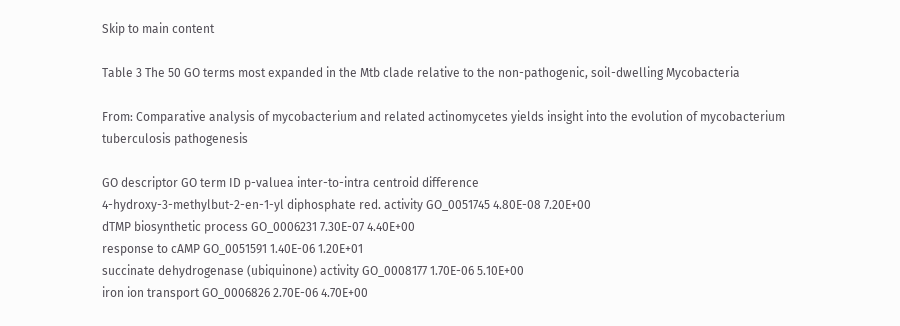Skip to main content

Table 3 The 50 GO terms most expanded in the Mtb clade relative to the non-pathogenic, soil-dwelling Mycobacteria

From: Comparative analysis of mycobacterium and related actinomycetes yields insight into the evolution of mycobacterium tuberculosis pathogenesis

GO descriptor GO term ID p-valuea inter-to-intra centroid difference
4-hydroxy-3-methylbut-2-en-1-yl diphosphate red. activity GO_0051745 4.80E-08 7.20E+00
dTMP biosynthetic process GO_0006231 7.30E-07 4.40E+00
response to cAMP GO_0051591 1.40E-06 1.20E+01
succinate dehydrogenase (ubiquinone) activity GO_0008177 1.70E-06 5.10E+00
iron ion transport GO_0006826 2.70E-06 4.70E+00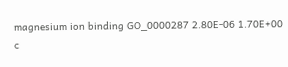magnesium ion binding GO_0000287 2.80E-06 1.70E+00
c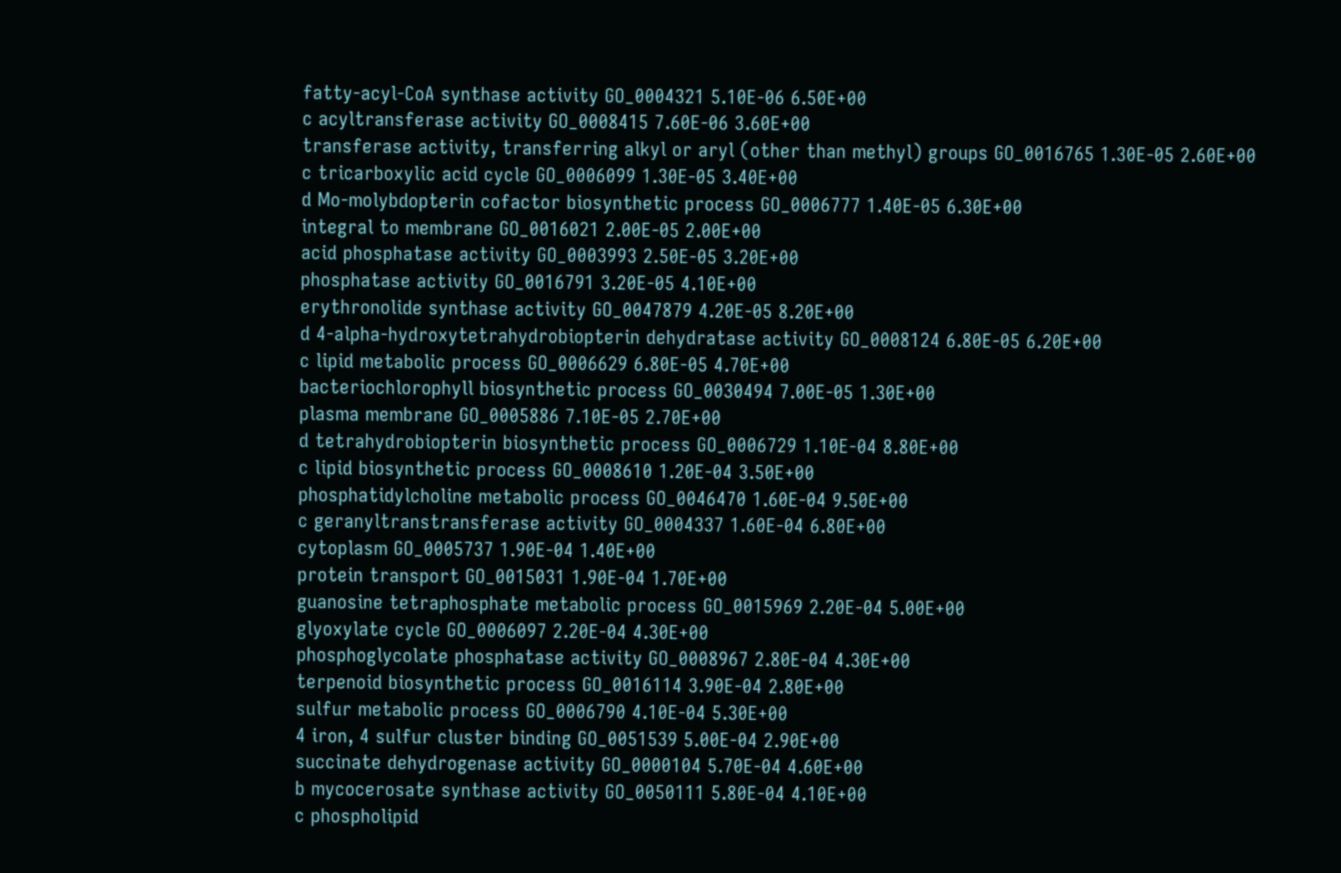fatty-acyl-CoA synthase activity GO_0004321 5.10E-06 6.50E+00
c acyltransferase activity GO_0008415 7.60E-06 3.60E+00
transferase activity, transferring alkyl or aryl (other than methyl) groups GO_0016765 1.30E-05 2.60E+00
c tricarboxylic acid cycle GO_0006099 1.30E-05 3.40E+00
d Mo-molybdopterin cofactor biosynthetic process GO_0006777 1.40E-05 6.30E+00
integral to membrane GO_0016021 2.00E-05 2.00E+00
acid phosphatase activity GO_0003993 2.50E-05 3.20E+00
phosphatase activity GO_0016791 3.20E-05 4.10E+00
erythronolide synthase activity GO_0047879 4.20E-05 8.20E+00
d 4-alpha-hydroxytetrahydrobiopterin dehydratase activity GO_0008124 6.80E-05 6.20E+00
c lipid metabolic process GO_0006629 6.80E-05 4.70E+00
bacteriochlorophyll biosynthetic process GO_0030494 7.00E-05 1.30E+00
plasma membrane GO_0005886 7.10E-05 2.70E+00
d tetrahydrobiopterin biosynthetic process GO_0006729 1.10E-04 8.80E+00
c lipid biosynthetic process GO_0008610 1.20E-04 3.50E+00
phosphatidylcholine metabolic process GO_0046470 1.60E-04 9.50E+00
c geranyltranstransferase activity GO_0004337 1.60E-04 6.80E+00
cytoplasm GO_0005737 1.90E-04 1.40E+00
protein transport GO_0015031 1.90E-04 1.70E+00
guanosine tetraphosphate metabolic process GO_0015969 2.20E-04 5.00E+00
glyoxylate cycle GO_0006097 2.20E-04 4.30E+00
phosphoglycolate phosphatase activity GO_0008967 2.80E-04 4.30E+00
terpenoid biosynthetic process GO_0016114 3.90E-04 2.80E+00
sulfur metabolic process GO_0006790 4.10E-04 5.30E+00
4 iron, 4 sulfur cluster binding GO_0051539 5.00E-04 2.90E+00
succinate dehydrogenase activity GO_0000104 5.70E-04 4.60E+00
b mycocerosate synthase activity GO_0050111 5.80E-04 4.10E+00
c phospholipid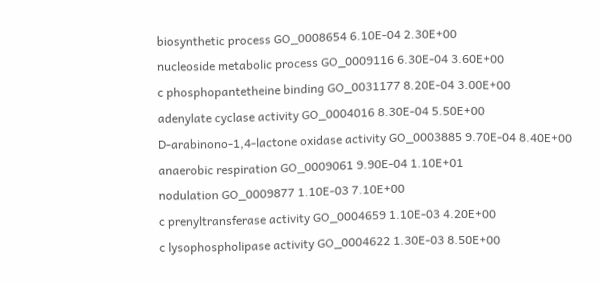biosynthetic process GO_0008654 6.10E-04 2.30E+00
nucleoside metabolic process GO_0009116 6.30E-04 3.60E+00
c phosphopantetheine binding GO_0031177 8.20E-04 3.00E+00
adenylate cyclase activity GO_0004016 8.30E-04 5.50E+00
D-arabinono-1,4-lactone oxidase activity GO_0003885 9.70E-04 8.40E+00
anaerobic respiration GO_0009061 9.90E-04 1.10E+01
nodulation GO_0009877 1.10E-03 7.10E+00
c prenyltransferase activity GO_0004659 1.10E-03 4.20E+00
c lysophospholipase activity GO_0004622 1.30E-03 8.50E+00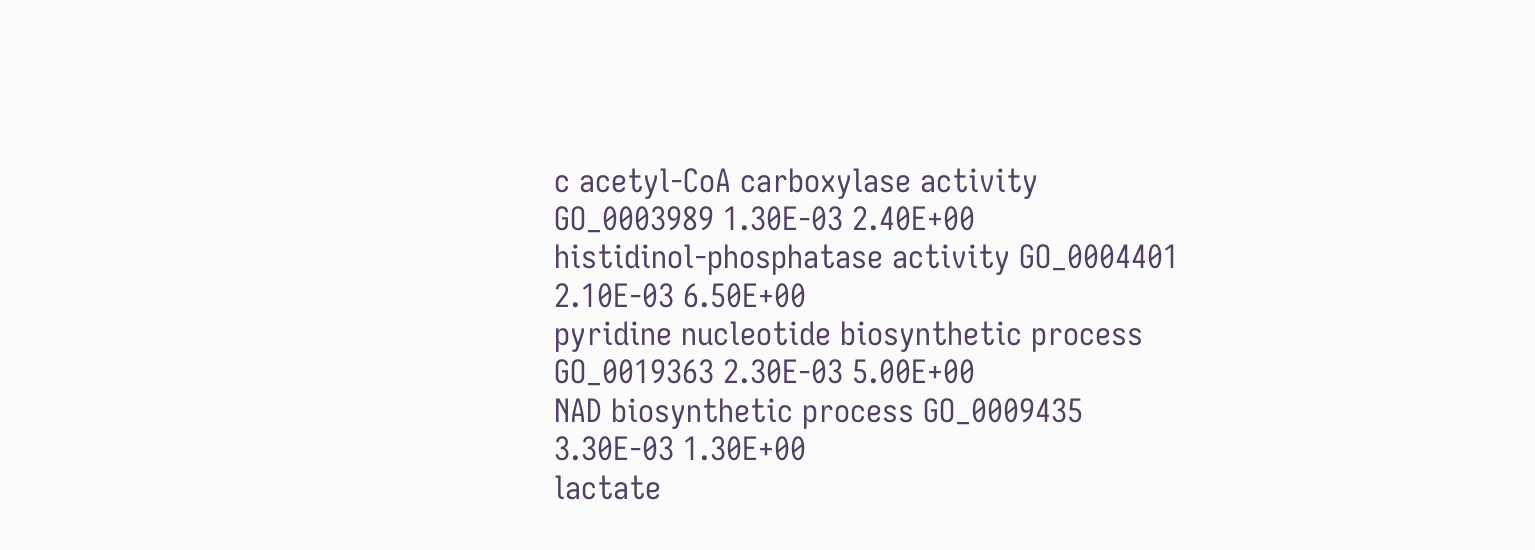c acetyl-CoA carboxylase activity GO_0003989 1.30E-03 2.40E+00
histidinol-phosphatase activity GO_0004401 2.10E-03 6.50E+00
pyridine nucleotide biosynthetic process GO_0019363 2.30E-03 5.00E+00
NAD biosynthetic process GO_0009435 3.30E-03 1.30E+00
lactate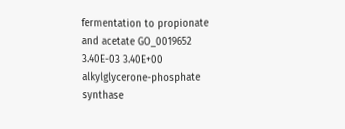fermentation to propionate and acetate GO_0019652 3.40E-03 3.40E+00
alkylglycerone-phosphate synthase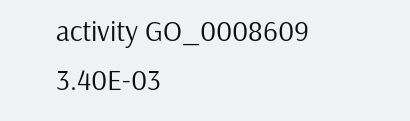activity GO_0008609 3.40E-03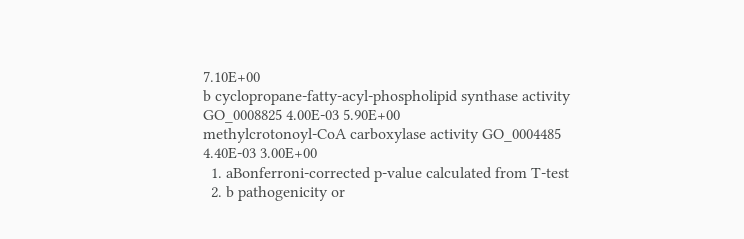7.10E+00
b cyclopropane-fatty-acyl-phospholipid synthase activity GO_0008825 4.00E-03 5.90E+00
methylcrotonoyl-CoA carboxylase activity GO_0004485 4.40E-03 3.00E+00
  1. aBonferroni-corrected p-value calculated from T-test
  2. b pathogenicity or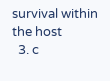survival within the host
  3. c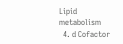Lipid metabolism
  4. d Cofactor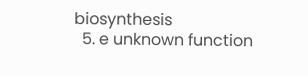biosynthesis
  5. e unknown function